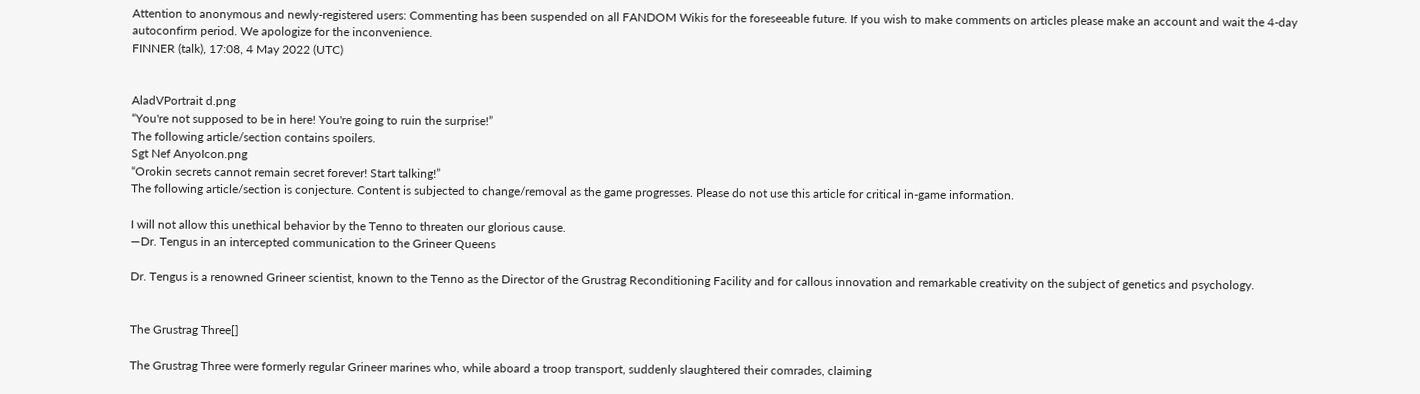Attention to anonymous and newly-registered users: Commenting has been suspended on all FANDOM Wikis for the foreseeable future. If you wish to make comments on articles please make an account and wait the 4-day autoconfirm period. We apologize for the inconvenience.
FINNER (talk), 17:08, 4 May 2022 (UTC)


AladVPortrait d.png
“You're not supposed to be in here! You're going to ruin the surprise!”
The following article/section contains spoilers.
Sgt Nef AnyoIcon.png
“Orokin secrets cannot remain secret forever! Start talking!”
The following article/section is conjecture. Content is subjected to change/removal as the game progresses. Please do not use this article for critical in-game information.

I will not allow this unethical behavior by the Tenno to threaten our glorious cause.
—Dr. Tengus in an intercepted communication to the Grineer Queens

Dr. Tengus is a renowned Grineer scientist, known to the Tenno as the Director of the Grustrag Reconditioning Facility and for callous innovation and remarkable creativity on the subject of genetics and psychology.


The Grustrag Three[]

The Grustrag Three were formerly regular Grineer marines who, while aboard a troop transport, suddenly slaughtered their comrades, claiming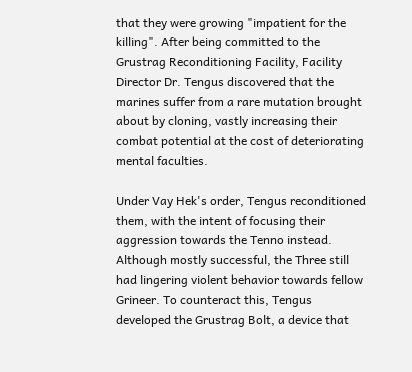that they were growing "impatient for the killing". After being committed to the Grustrag Reconditioning Facility, Facility Director Dr. Tengus discovered that the marines suffer from a rare mutation brought about by cloning, vastly increasing their combat potential at the cost of deteriorating mental faculties.

Under Vay Hek's order, Tengus reconditioned them, with the intent of focusing their aggression towards the Tenno instead. Although mostly successful, the Three still had lingering violent behavior towards fellow Grineer. To counteract this, Tengus developed the Grustrag Bolt, a device that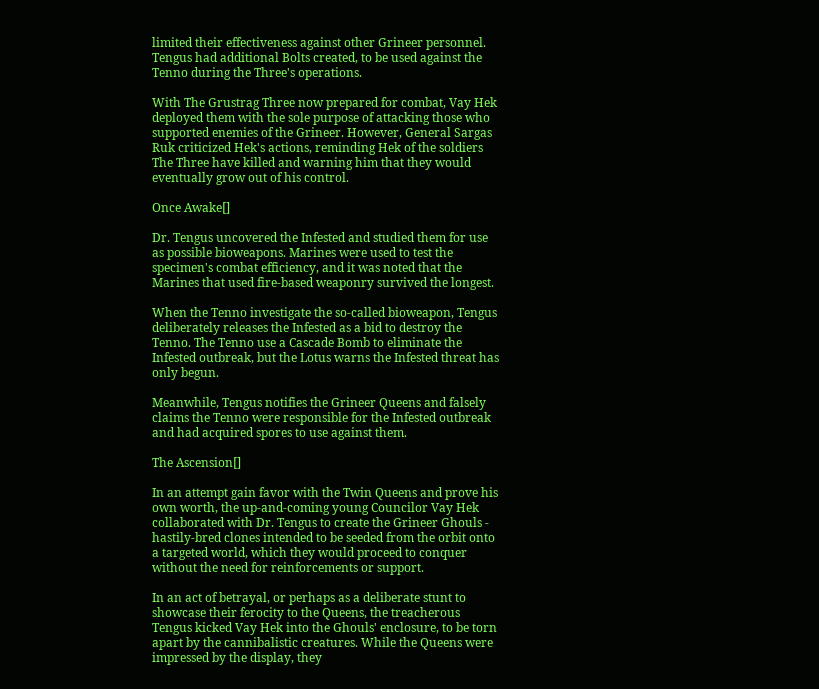limited their effectiveness against other Grineer personnel. Tengus had additional Bolts created, to be used against the Tenno during the Three's operations.

With The Grustrag Three now prepared for combat, Vay Hek deployed them with the sole purpose of attacking those who supported enemies of the Grineer. However, General Sargas Ruk criticized Hek's actions, reminding Hek of the soldiers The Three have killed and warning him that they would eventually grow out of his control.

Once Awake[]

Dr. Tengus uncovered the Infested and studied them for use as possible bioweapons. Marines were used to test the specimen's combat efficiency, and it was noted that the Marines that used fire-based weaponry survived the longest.

When the Tenno investigate the so-called bioweapon, Tengus deliberately releases the Infested as a bid to destroy the Tenno. The Tenno use a Cascade Bomb to eliminate the Infested outbreak, but the Lotus warns the Infested threat has only begun.

Meanwhile, Tengus notifies the Grineer Queens and falsely claims the Tenno were responsible for the Infested outbreak and had acquired spores to use against them.

The Ascension[]

In an attempt gain favor with the Twin Queens and prove his own worth, the up-and-coming young Councilor Vay Hek collaborated with Dr. Tengus to create the Grineer Ghouls - hastily-bred clones intended to be seeded from the orbit onto a targeted world, which they would proceed to conquer without the need for reinforcements or support.

In an act of betrayal, or perhaps as a deliberate stunt to showcase their ferocity to the Queens, the treacherous Tengus kicked Vay Hek into the Ghouls' enclosure, to be torn apart by the cannibalistic creatures. While the Queens were impressed by the display, they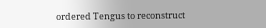ordered Tengus to reconstruct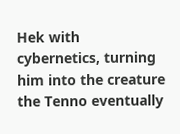Hek with cybernetics, turning him into the creature the Tenno eventually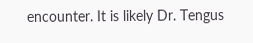encounter. It is likely Dr. Tengus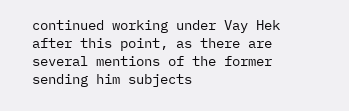continued working under Vay Hek after this point, as there are several mentions of the former sending him subjects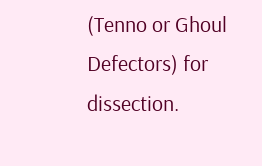(Tenno or Ghoul Defectors) for dissection.